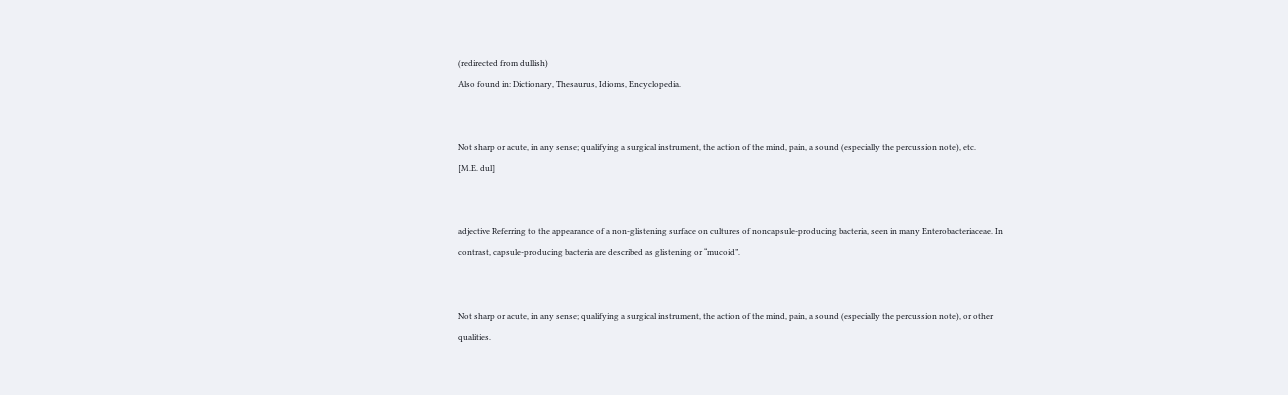(redirected from dullish)
Also found in: Dictionary, Thesaurus, Idioms, Encyclopedia.


Not sharp or acute, in any sense; qualifying a surgical instrument, the action of the mind, pain, a sound (especially the percussion note), etc.
[M.E. dul]


adjective Referring to the appearance of a non-glistening surface on cultures of noncapsule-producing bacteria, seen in many Enterobacteriaceae. In contrast, capsule-producing bacteria are described as glistening or “mucoid”.


Not sharp or acute, in any sense; qualifying a surgical instrument, the action of the mind, pain, a sound (especially the percussion note), or other qualities.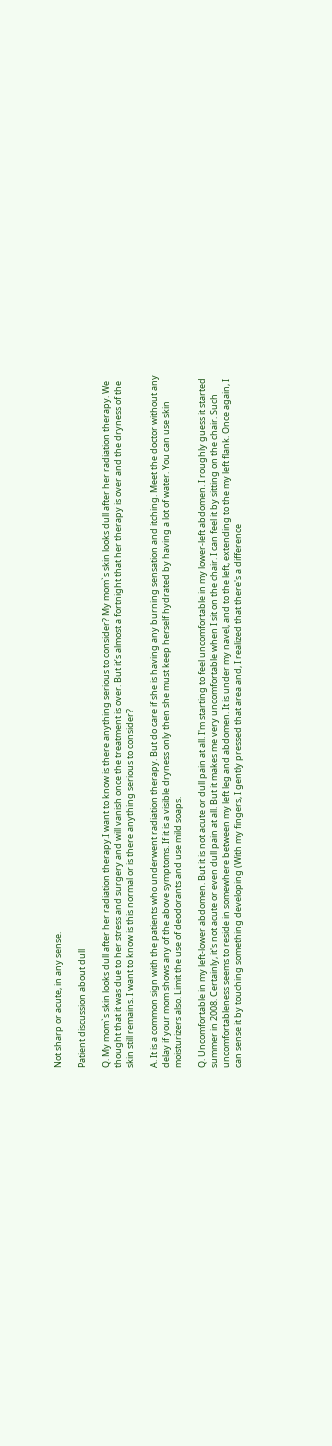Not sharp or acute, in any sense.

Patient discussion about dull

Q. My mom`s skin looks dull after her radiation therapy.I want to know is there anything serious to consider? My mom`s skin looks dull after her radiation therapy. We thought that it was due to her stress and surgery and will vanish once the treatment is over. But it’s almost a fortnight that her therapy is over and the dryness of the skin still remains. I want to know is this normal or is there anything serious to consider?

A. It is a common sign with the patients who underwent radiation therapy. But do care if she is having any burning sensation and itching. Meet the doctor without any delay if your mom shows any of the above symptoms. If it is a visible dryness only then she must keep herself hydrated by having a lot of water. You can use skin moisturizers also. Limit the use of deodorants and use mild soaps.

Q. Uncomfortable in my left-lower abdomen. But it is not acute or dull pain at all. I'm starting to feel uncomfortable in my lower-left abdomen. I roughly guess it started summer in 2008. Certainly, it's not acute or even dull pain at all. But it makes me very uncomfortable when I sit on the chair. I can feel it by sitting on the chair. Such uncomfortableness seems to reside in somewhere between my left leg and abdomen. It is under my navel, and to the left, extending to the my left flank. Once again, I can sense it by touching something developing (With my fingers, I gently pressed that area and, I realized that there's a difference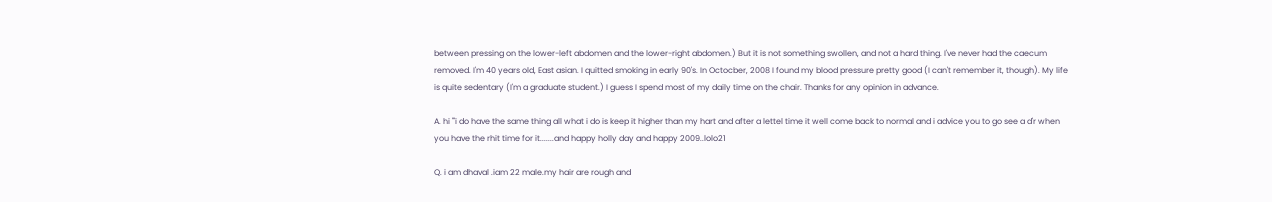between pressing on the lower-left abdomen and the lower-right abdomen.) But it is not something swollen, and not a hard thing. I've never had the caecum removed. I'm 40 years old, East asian. I quitted smoking in early 90's. In Octocber, 2008 I found my blood pressure pretty good (I can't remember it, though). My life is quite sedentary (I'm a graduate student.) I guess I spend most of my daily time on the chair. Thanks for any opinion in advance.

A. hi '''i do have the same thing all what i do is keep it higher than my hart and after a lettel time it well come back to normal and i advice you to go see a d'r when you have the rhit time for it.......and happy holly day and happy 2009..lolo21

Q. i am dhaval .iam 22 male.my hair are rough and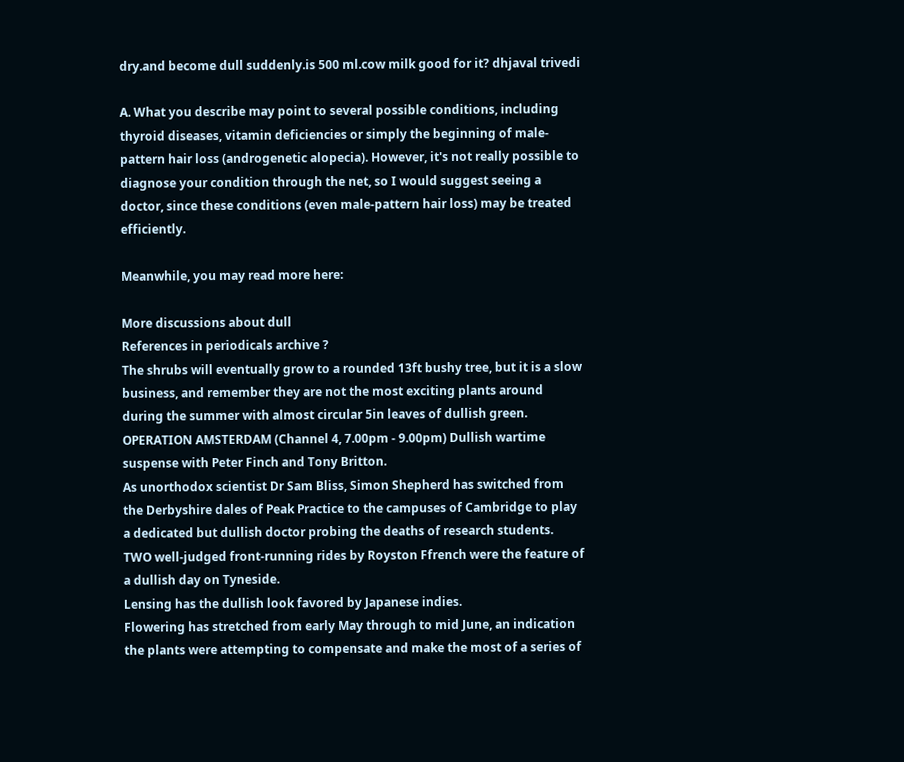dry.and become dull suddenly.is 500 ml.cow milk good for it? dhjaval trivedi

A. What you describe may point to several possible conditions, including thyroid diseases, vitamin deficiencies or simply the beginning of male-pattern hair loss (androgenetic alopecia). However, it's not really possible to diagnose your condition through the net, so I would suggest seeing a doctor, since these conditions (even male-pattern hair loss) may be treated efficiently.

Meanwhile, you may read more here:

More discussions about dull
References in periodicals archive ?
The shrubs will eventually grow to a rounded 13ft bushy tree, but it is a slow business, and remember they are not the most exciting plants around during the summer with almost circular 5in leaves of dullish green.
OPERATION AMSTERDAM (Channel 4, 7.00pm - 9.00pm) Dullish wartime suspense with Peter Finch and Tony Britton.
As unorthodox scientist Dr Sam Bliss, Simon Shepherd has switched from the Derbyshire dales of Peak Practice to the campuses of Cambridge to play a dedicated but dullish doctor probing the deaths of research students.
TWO well-judged front-running rides by Royston Ffrench were the feature of a dullish day on Tyneside.
Lensing has the dullish look favored by Japanese indies.
Flowering has stretched from early May through to mid June, an indication the plants were attempting to compensate and make the most of a series of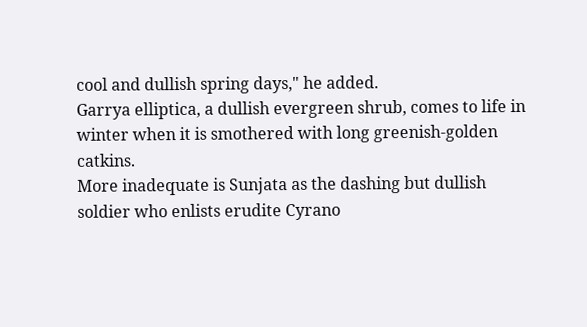cool and dullish spring days," he added.
Garrya elliptica, a dullish evergreen shrub, comes to life in winter when it is smothered with long greenish-golden catkins.
More inadequate is Sunjata as the dashing but dullish soldier who enlists erudite Cyrano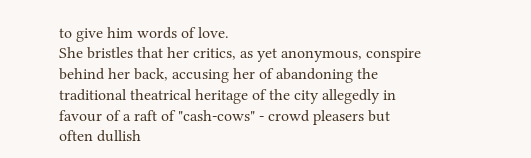to give him words of love.
She bristles that her critics, as yet anonymous, conspire behind her back, accusing her of abandoning the traditional theatrical heritage of the city allegedly in favour of a raft of "cash-cows" - crowd pleasers but often dullish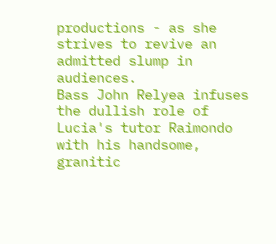productions - as she strives to revive an admitted slump in audiences.
Bass John Relyea infuses the dullish role of Lucia's tutor Raimondo with his handsome, granitic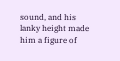sound, and his lanky height made him a figure of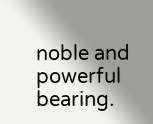noble and powerful bearing.